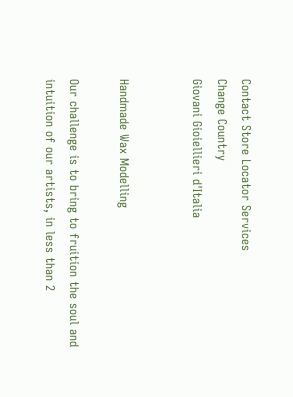Contact Store Locator Services
Change Country
Giovani Gioiellieri d'Italia


Handmade Wax Modelling

Our challenge is to bring to fruition the soul and intuition of our artists, in less than 2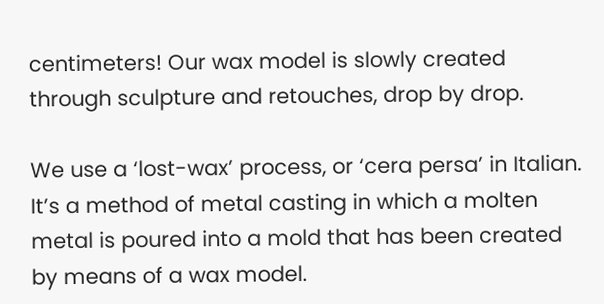centimeters! Our wax model is slowly created through sculpture and retouches, drop by drop.

We use a ‘lost-wax’ process, or ‘cera persa’ in Italian. It’s a method of metal casting in which a molten metal is poured into a mold that has been created by means of a wax model.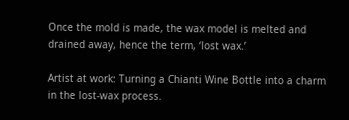Once the mold is made, the wax model is melted and drained away, hence the term, ‘lost wax.’

Artist at work: Turning a Chianti Wine Bottle into a charm in the lost-wax process.